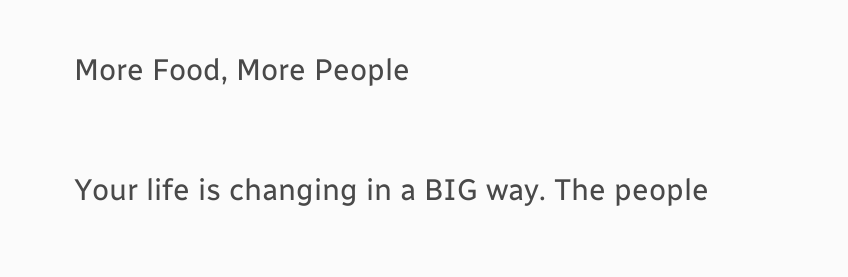More Food, More People

Your life is changing in a BIG way. The people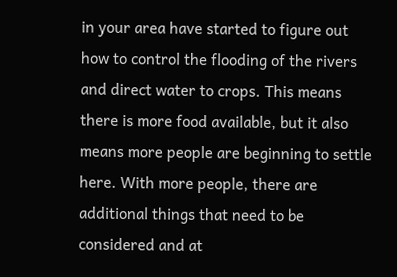in your area have started to figure out how to control the flooding of the rivers and direct water to crops. This means there is more food available, but it also means more people are beginning to settle here. With more people, there are additional things that need to be considered and at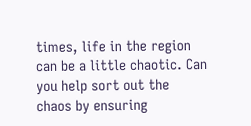times, life in the region can be a little chaotic. Can you help sort out the chaos by ensuring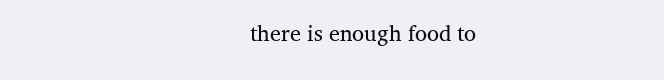there is enough food to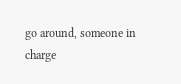go around, someone in charge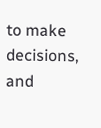to make decisions, and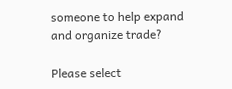someone to help expand and organize trade?

Please select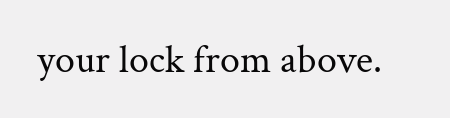your lock from above.